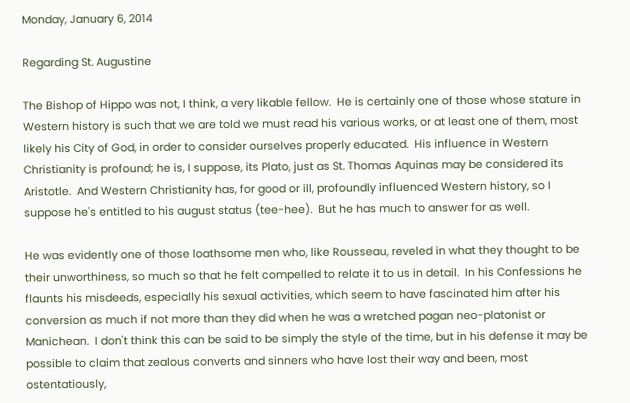Monday, January 6, 2014

Regarding St. Augustine

The Bishop of Hippo was not, I think, a very likable fellow.  He is certainly one of those whose stature in Western history is such that we are told we must read his various works, or at least one of them, most likely his City of God, in order to consider ourselves properly educated.  His influence in Western Christianity is profound; he is, I suppose, its Plato, just as St. Thomas Aquinas may be considered its Aristotle.  And Western Christianity has, for good or ill, profoundly influenced Western history, so I suppose he's entitled to his august status (tee-hee).  But he has much to answer for as well.

He was evidently one of those loathsome men who, like Rousseau, reveled in what they thought to be their unworthiness, so much so that he felt compelled to relate it to us in detail.  In his Confessions he flaunts his misdeeds, especially his sexual activities, which seem to have fascinated him after his conversion as much if not more than they did when he was a wretched pagan neo-platonist or Manichean.  I don't think this can be said to be simply the style of the time, but in his defense it may be possible to claim that zealous converts and sinners who have lost their way and been, most ostentatiously,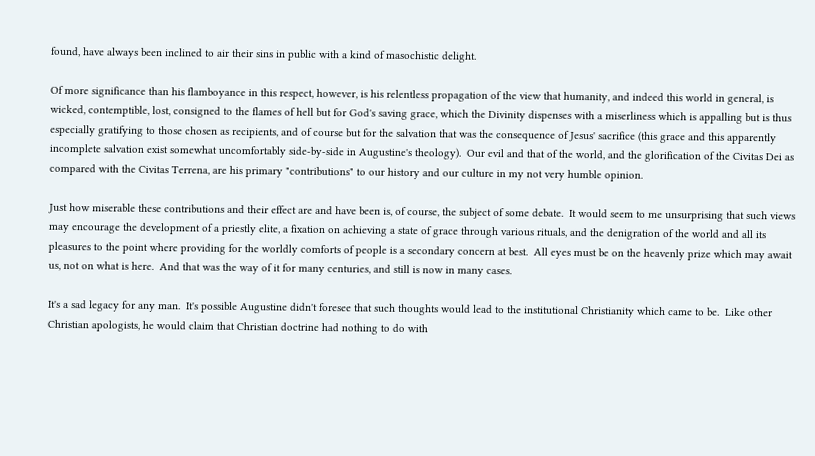found, have always been inclined to air their sins in public with a kind of masochistic delight.

Of more significance than his flamboyance in this respect, however, is his relentless propagation of the view that humanity, and indeed this world in general, is wicked, contemptible, lost, consigned to the flames of hell but for God's saving grace, which the Divinity dispenses with a miserliness which is appalling but is thus especially gratifying to those chosen as recipients, and of course but for the salvation that was the consequence of Jesus' sacrifice (this grace and this apparently incomplete salvation exist somewhat uncomfortably side-by-side in Augustine's theology).  Our evil and that of the world, and the glorification of the Civitas Dei as compared with the Civitas Terrena, are his primary "contributions" to our history and our culture in my not very humble opinion.

Just how miserable these contributions and their effect are and have been is, of course, the subject of some debate.  It would seem to me unsurprising that such views may encourage the development of a priestly elite, a fixation on achieving a state of grace through various rituals, and the denigration of the world and all its pleasures to the point where providing for the worldly comforts of people is a secondary concern at best.  All eyes must be on the heavenly prize which may await us, not on what is here.  And that was the way of it for many centuries, and still is now in many cases.

It's a sad legacy for any man.  It's possible Augustine didn't foresee that such thoughts would lead to the institutional Christianity which came to be.  Like other Christian apologists, he would claim that Christian doctrine had nothing to do with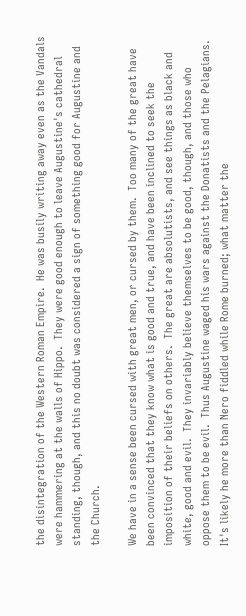the disintegration of the Western Roman Empire.  He was busily writing away even as the Vandals were hammering at the walls of Hippo.  They were good enough to leave Augustine's cathedral standing, though, and this no doubt was considered a sign of something good for Augustine and the Church.

We have in a sense been cursed with great men, or cursed by them.  Too many of the great have been convinced that they know what is good and true, and have been inclined to seek the imposition of their beliefs on others.  The great are absolutists, and see things as black and white, good and evil.  They invariably believe themselves to be good, though, and those who oppose them to be evil.  Thus Augustine waged his wars against the Donatists and the Pelagians.  It's likely he more than Nero fiddled while Rome burned; what matter the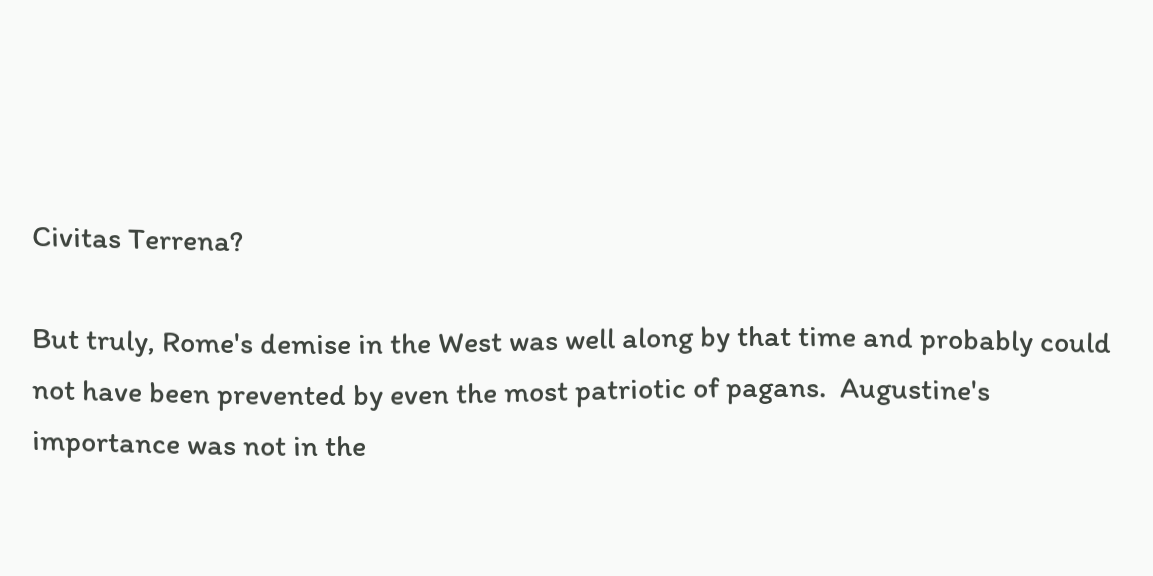Civitas Terrena?

But truly, Rome's demise in the West was well along by that time and probably could not have been prevented by even the most patriotic of pagans.  Augustine's importance was not in the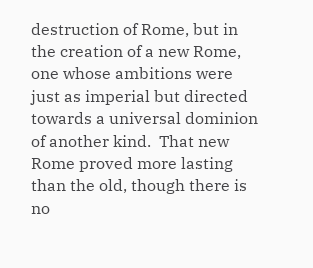destruction of Rome, but in the creation of a new Rome, one whose ambitions were just as imperial but directed towards a universal dominion of another kind.  That new Rome proved more lasting than the old, though there is no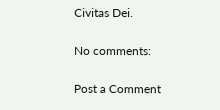Civitas Dei.

No comments:

Post a Comment